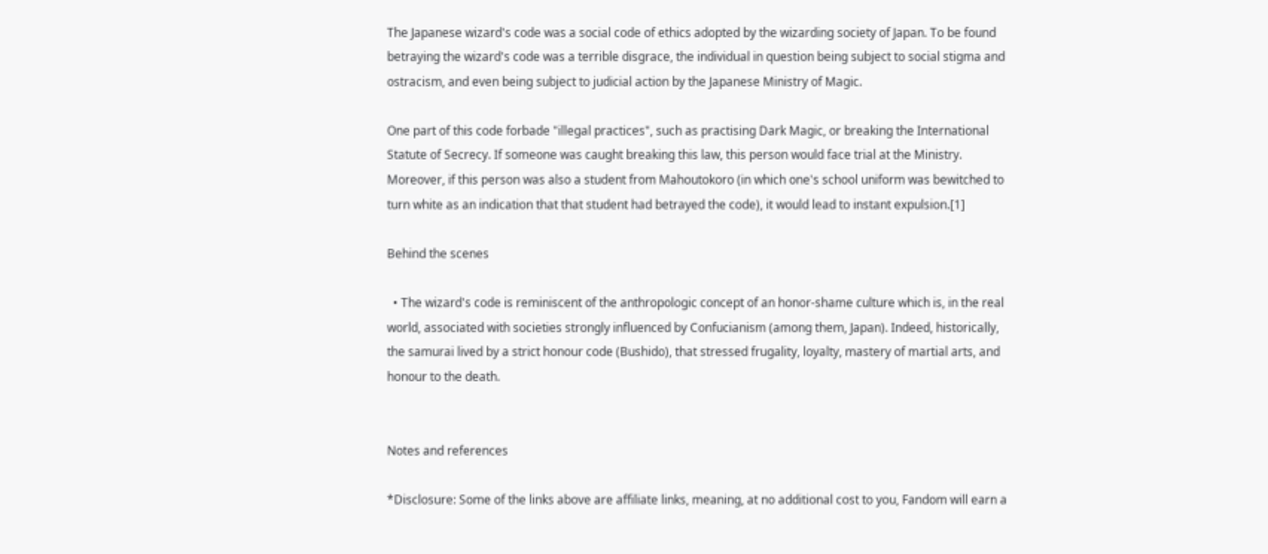The Japanese wizard's code was a social code of ethics adopted by the wizarding society of Japan. To be found betraying the wizard's code was a terrible disgrace, the individual in question being subject to social stigma and ostracism, and even being subject to judicial action by the Japanese Ministry of Magic.

One part of this code forbade "illegal practices", such as practising Dark Magic, or breaking the International Statute of Secrecy. If someone was caught breaking this law, this person would face trial at the Ministry. Moreover, if this person was also a student from Mahoutokoro (in which one's school uniform was bewitched to turn white as an indication that that student had betrayed the code), it would lead to instant expulsion.[1]

Behind the scenes

  • The wizard's code is reminiscent of the anthropologic concept of an honor-shame culture which is, in the real world, associated with societies strongly influenced by Confucianism (among them, Japan). Indeed, historically, the samurai lived by a strict honour code (Bushido), that stressed frugality, loyalty, mastery of martial arts, and honour to the death.


Notes and references

*Disclosure: Some of the links above are affiliate links, meaning, at no additional cost to you, Fandom will earn a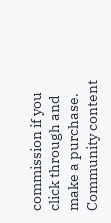commission if you click through and make a purchase. Community content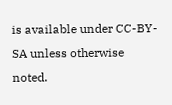is available under CC-BY-SA unless otherwise noted.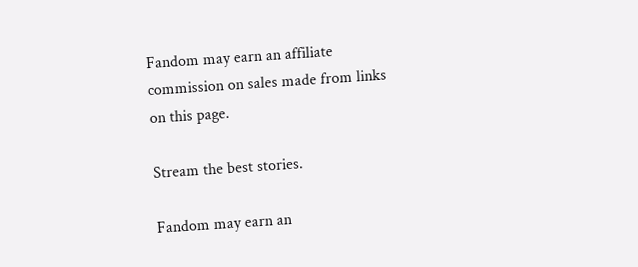Fandom may earn an affiliate commission on sales made from links on this page.

Stream the best stories.

Fandom may earn an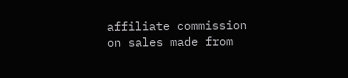affiliate commission on sales made from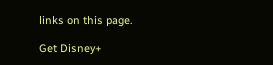links on this page.

Get Disney+